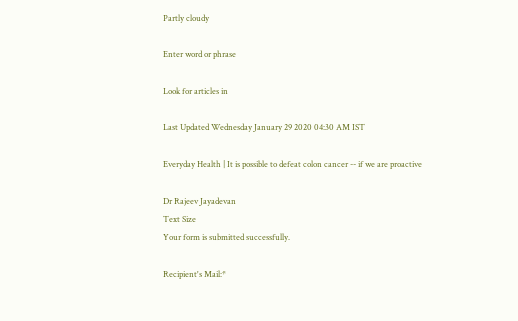Partly cloudy

Enter word or phrase

Look for articles in

Last Updated Wednesday January 29 2020 04:30 AM IST

Everyday Health | It is possible to defeat colon cancer -- if we are proactive

Dr Rajeev Jayadevan
Text Size
Your form is submitted successfully.

Recipient's Mail:*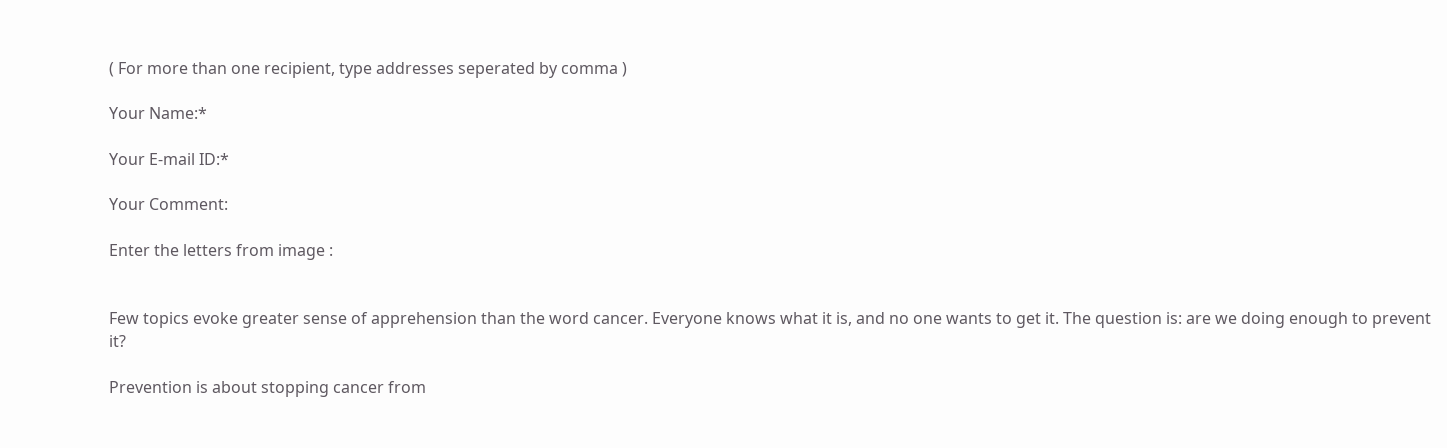( For more than one recipient, type addresses seperated by comma )

Your Name:*

Your E-mail ID:*

Your Comment:

Enter the letters from image :


Few topics evoke greater sense of apprehension than the word cancer. Everyone knows what it is, and no one wants to get it. The question is: are we doing enough to prevent it?

Prevention is about stopping cancer from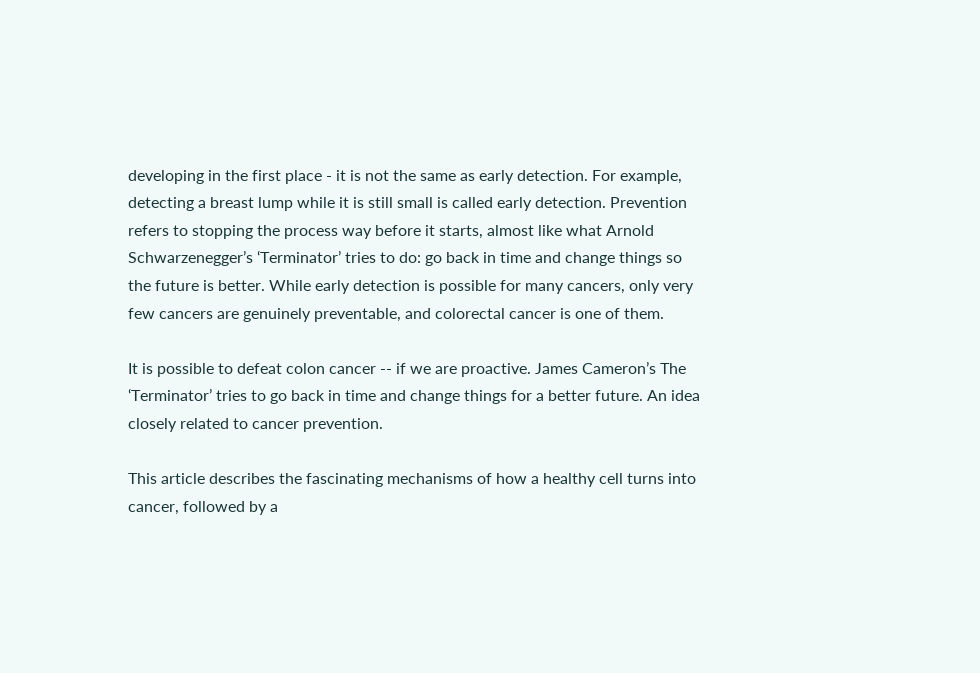developing in the first place - it is not the same as early detection. For example, detecting a breast lump while it is still small is called early detection. Prevention refers to stopping the process way before it starts, almost like what Arnold Schwarzenegger’s ‘Terminator’ tries to do: go back in time and change things so the future is better. While early detection is possible for many cancers, only very few cancers are genuinely preventable, and colorectal cancer is one of them.

It is possible to defeat colon cancer -- if we are proactive. James Cameron’s The ‘Terminator’ tries to go back in time and change things for a better future. An idea closely related to cancer prevention.

This article describes the fascinating mechanisms of how a healthy cell turns into cancer, followed by a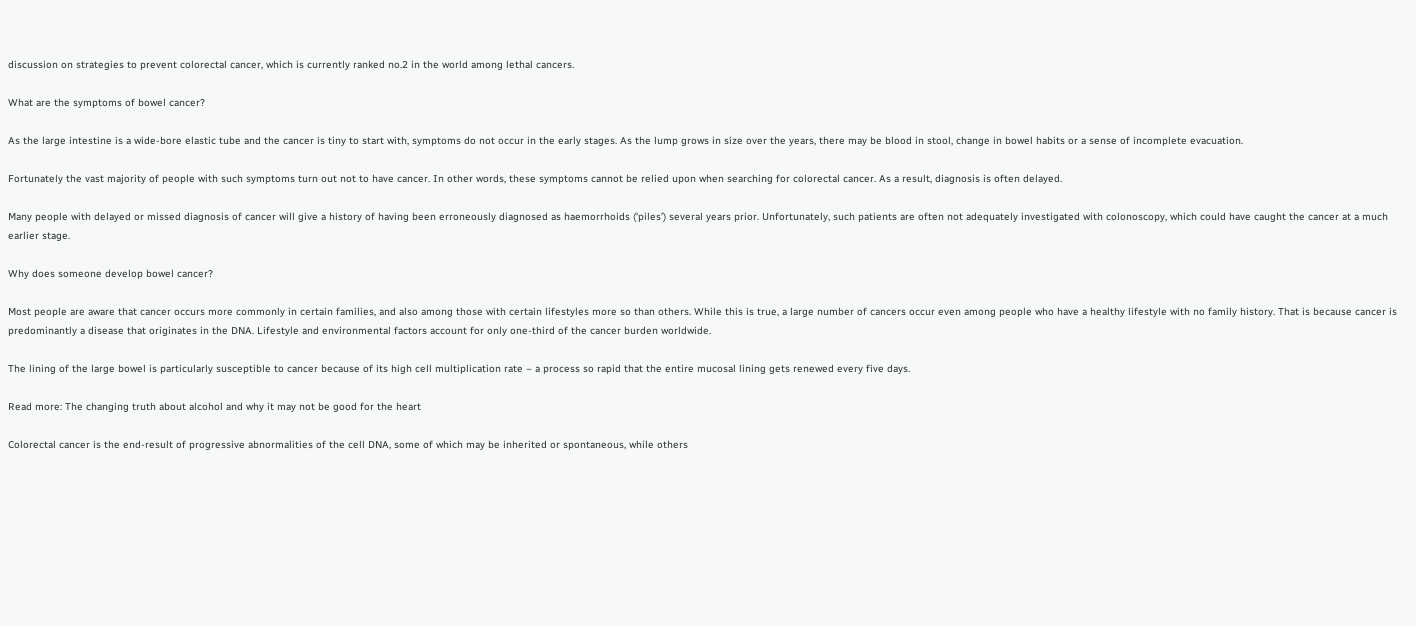discussion on strategies to prevent colorectal cancer, which is currently ranked no.2 in the world among lethal cancers.

What are the symptoms of bowel cancer?

As the large intestine is a wide-bore elastic tube and the cancer is tiny to start with, symptoms do not occur in the early stages. As the lump grows in size over the years, there may be blood in stool, change in bowel habits or a sense of incomplete evacuation.

Fortunately the vast majority of people with such symptoms turn out not to have cancer. In other words, these symptoms cannot be relied upon when searching for colorectal cancer. As a result, diagnosis is often delayed.

Many people with delayed or missed diagnosis of cancer will give a history of having been erroneously diagnosed as haemorrhoids (‘piles’) several years prior. Unfortunately, such patients are often not adequately investigated with colonoscopy, which could have caught the cancer at a much earlier stage.

Why does someone develop bowel cancer?

Most people are aware that cancer occurs more commonly in certain families, and also among those with certain lifestyles more so than others. While this is true, a large number of cancers occur even among people who have a healthy lifestyle with no family history. That is because cancer is predominantly a disease that originates in the DNA. Lifestyle and environmental factors account for only one-third of the cancer burden worldwide.

The lining of the large bowel is particularly susceptible to cancer because of its high cell multiplication rate – a process so rapid that the entire mucosal lining gets renewed every five days.

Read more: The changing truth about alcohol and why it may not be good for the heart

Colorectal cancer is the end-result of progressive abnormalities of the cell DNA, some of which may be inherited or spontaneous, while others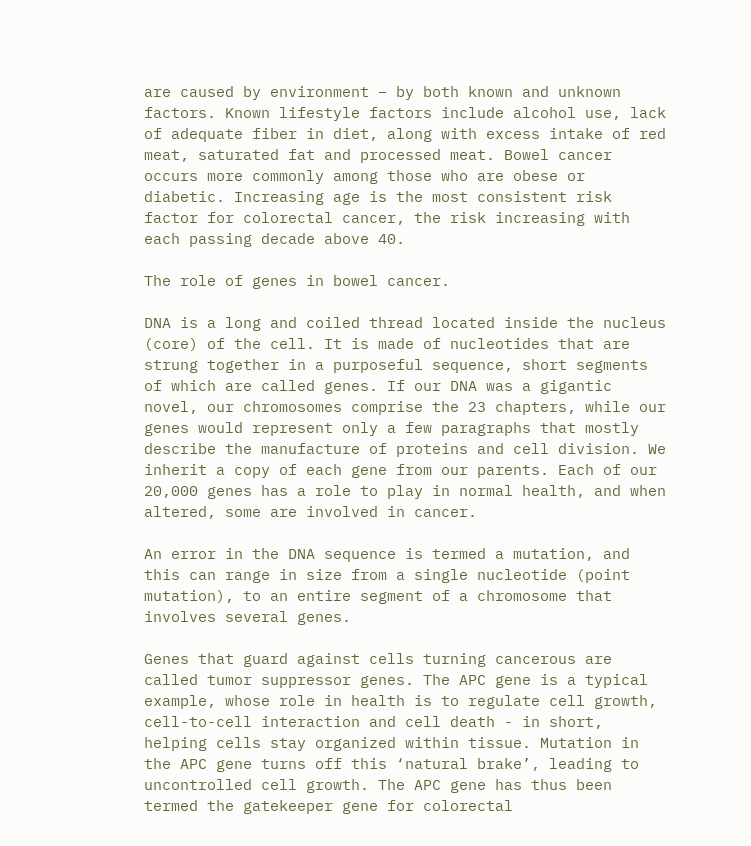are caused by environment – by both known and unknown factors. Known lifestyle factors include alcohol use, lack of adequate fiber in diet, along with excess intake of red meat, saturated fat and processed meat. Bowel cancer occurs more commonly among those who are obese or diabetic. Increasing age is the most consistent risk factor for colorectal cancer, the risk increasing with each passing decade above 40.

The role of genes in bowel cancer.

DNA is a long and coiled thread located inside the nucleus (core) of the cell. It is made of nucleotides that are strung together in a purposeful sequence, short segments of which are called genes. If our DNA was a gigantic novel, our chromosomes comprise the 23 chapters, while our genes would represent only a few paragraphs that mostly describe the manufacture of proteins and cell division. We inherit a copy of each gene from our parents. Each of our 20,000 genes has a role to play in normal health, and when altered, some are involved in cancer.

An error in the DNA sequence is termed a mutation, and this can range in size from a single nucleotide (point mutation), to an entire segment of a chromosome that involves several genes.

Genes that guard against cells turning cancerous are called tumor suppressor genes. The APC gene is a typical example, whose role in health is to regulate cell growth, cell-to-cell interaction and cell death - in short, helping cells stay organized within tissue. Mutation in the APC gene turns off this ‘natural brake’, leading to uncontrolled cell growth. The APC gene has thus been termed the gatekeeper gene for colorectal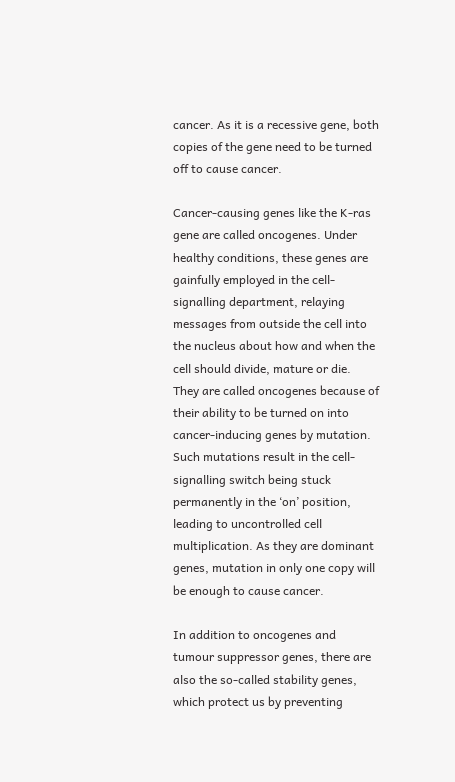cancer. As it is a recessive gene, both copies of the gene need to be turned off to cause cancer.

Cancer-causing genes like the K-ras gene are called oncogenes. Under healthy conditions, these genes are gainfully employed in the cell-signalling department, relaying messages from outside the cell into the nucleus about how and when the cell should divide, mature or die. They are called oncogenes because of their ability to be turned on into cancer-inducing genes by mutation. Such mutations result in the cell-signalling switch being stuck permanently in the ‘on’ position, leading to uncontrolled cell multiplication. As they are dominant genes, mutation in only one copy will be enough to cause cancer.

In addition to oncogenes and tumour suppressor genes, there are also the so-called stability genes, which protect us by preventing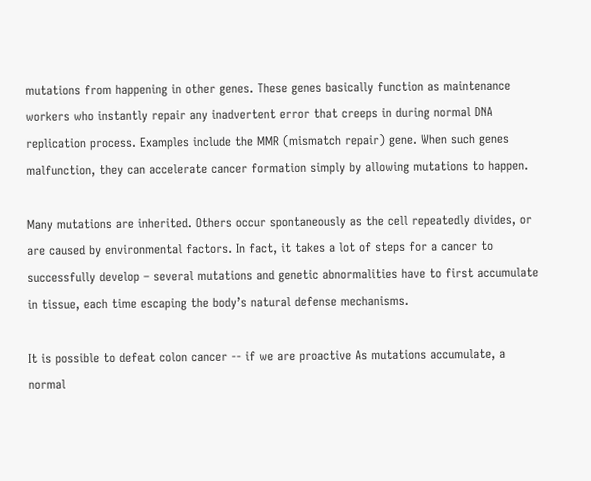mutations from happening in other genes. These genes basically function as maintenance workers who instantly repair any inadvertent error that creeps in during normal DNA replication process. Examples include the MMR (mismatch repair) gene. When such genes malfunction, they can accelerate cancer formation simply by allowing mutations to happen.

Many mutations are inherited. Others occur spontaneously as the cell repeatedly divides, or are caused by environmental factors. In fact, it takes a lot of steps for a cancer to successfully develop – several mutations and genetic abnormalities have to first accumulate in tissue, each time escaping the body’s natural defense mechanisms.

It is possible to defeat colon cancer -- if we are proactive As mutations accumulate, a normal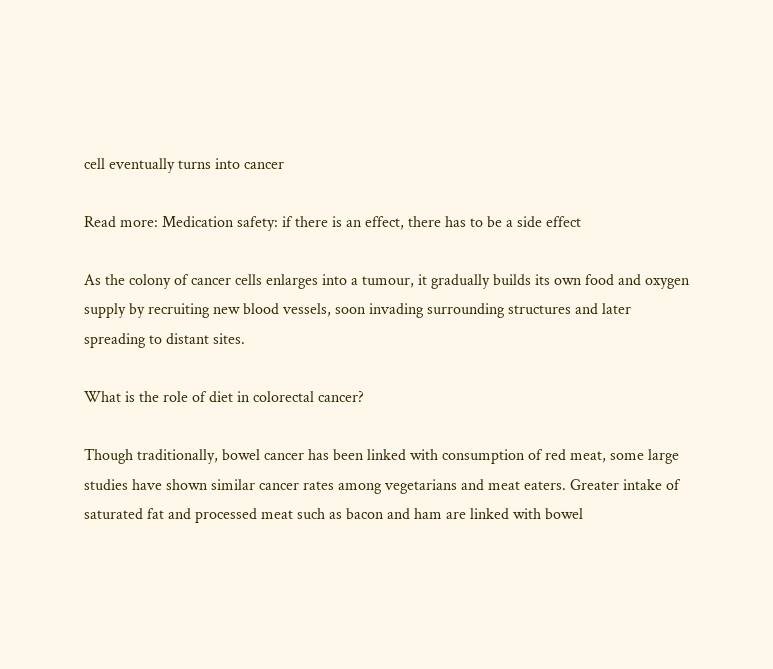cell eventually turns into cancer

Read more: Medication safety: if there is an effect, there has to be a side effect

As the colony of cancer cells enlarges into a tumour, it gradually builds its own food and oxygen supply by recruiting new blood vessels, soon invading surrounding structures and later spreading to distant sites.

What is the role of diet in colorectal cancer?

Though traditionally, bowel cancer has been linked with consumption of red meat, some large studies have shown similar cancer rates among vegetarians and meat eaters. Greater intake of saturated fat and processed meat such as bacon and ham are linked with bowel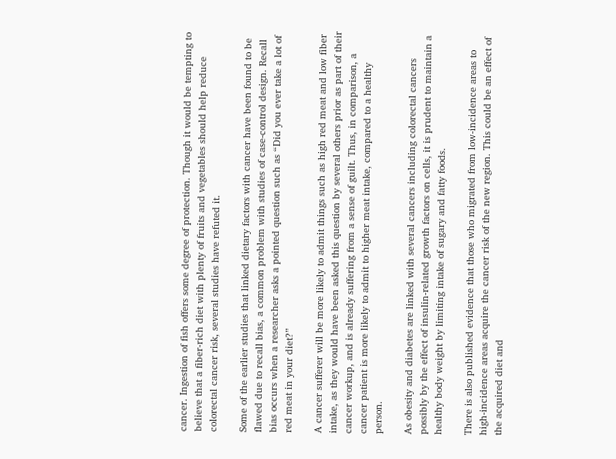cancer. Ingestion of fish offers some degree of protection. Though it would be tempting to believe that a fiber-rich diet with plenty of fruits and vegetables should help reduce colorectal cancer risk, several studies have refuted it.

Some of the earlier studies that linked dietary factors with cancer have been found to be flawed due to recall bias, a common problem with studies of case-control design. Recall bias occurs when a researcher asks a pointed question such as “Did you ever take a lot of red meat in your diet?”

A cancer sufferer will be more likely to admit things such as high red meat and low fiber intake, as they would have been asked this question by several others prior as part of their cancer workup, and is already suffering from a sense of guilt. Thus, in comparison, a cancer patient is more likely to admit to higher meat intake, compared to a healthy person.

As obesity and diabetes are linked with several cancers including colorectal cancers possibly by the effect of insulin-related growth factors on cells, it is prudent to maintain a healthy body weight by limiting intake of sugary and fatty foods.

There is also published evidence that those who migrated from low-incidence areas to high-incidence areas acquire the cancer risk of the new region. This could be an effect of the acquired diet and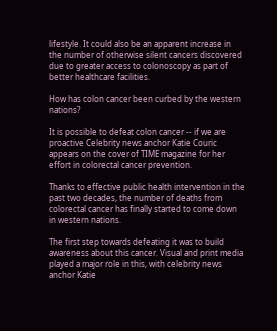lifestyle. It could also be an apparent increase in the number of otherwise silent cancers discovered due to greater access to colonoscopy as part of better healthcare facilities.

How has colon cancer been curbed by the western nations?

It is possible to defeat colon cancer -- if we are proactive Celebrity news anchor Katie Couric appears on the cover of TIME magazine for her effort in colorectal cancer prevention.

Thanks to effective public health intervention in the past two decades, the number of deaths from colorectal cancer has finally started to come down in western nations.

The first step towards defeating it was to build awareness about this cancer. Visual and print media played a major role in this, with celebrity news anchor Katie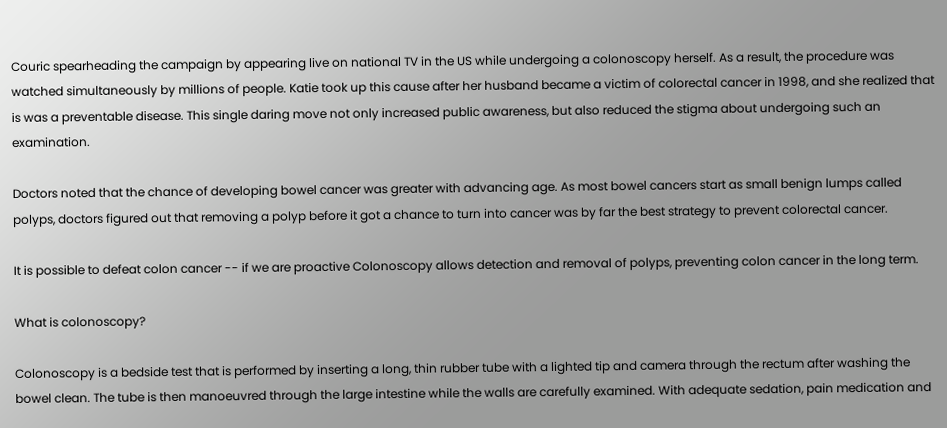Couric spearheading the campaign by appearing live on national TV in the US while undergoing a colonoscopy herself. As a result, the procedure was watched simultaneously by millions of people. Katie took up this cause after her husband became a victim of colorectal cancer in 1998, and she realized that is was a preventable disease. This single daring move not only increased public awareness, but also reduced the stigma about undergoing such an examination.

Doctors noted that the chance of developing bowel cancer was greater with advancing age. As most bowel cancers start as small benign lumps called polyps, doctors figured out that removing a polyp before it got a chance to turn into cancer was by far the best strategy to prevent colorectal cancer.

It is possible to defeat colon cancer -- if we are proactive Colonoscopy allows detection and removal of polyps, preventing colon cancer in the long term.

What is colonoscopy?

Colonoscopy is a bedside test that is performed by inserting a long, thin rubber tube with a lighted tip and camera through the rectum after washing the bowel clean. The tube is then manoeuvred through the large intestine while the walls are carefully examined. With adequate sedation, pain medication and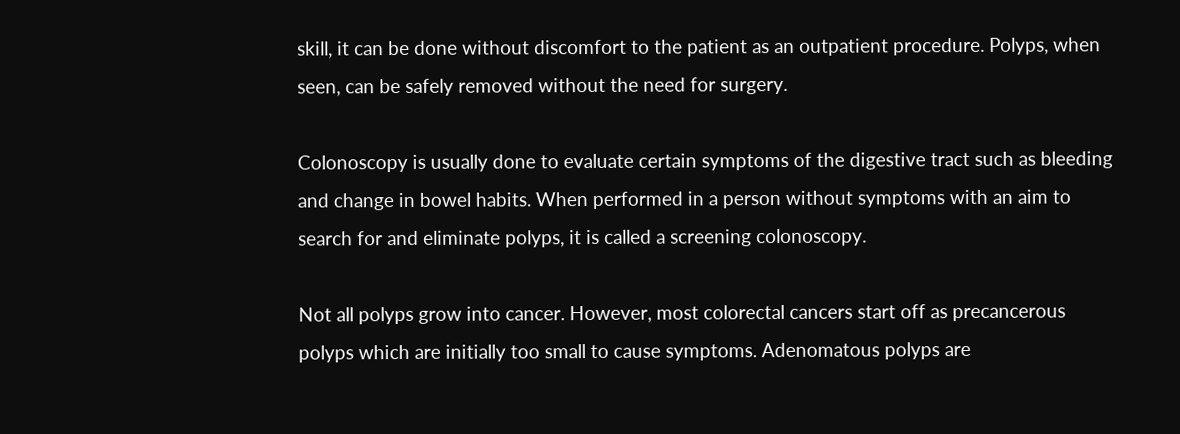skill, it can be done without discomfort to the patient as an outpatient procedure. Polyps, when seen, can be safely removed without the need for surgery.

Colonoscopy is usually done to evaluate certain symptoms of the digestive tract such as bleeding and change in bowel habits. When performed in a person without symptoms with an aim to search for and eliminate polyps, it is called a screening colonoscopy.

Not all polyps grow into cancer. However, most colorectal cancers start off as precancerous polyps which are initially too small to cause symptoms. Adenomatous polyps are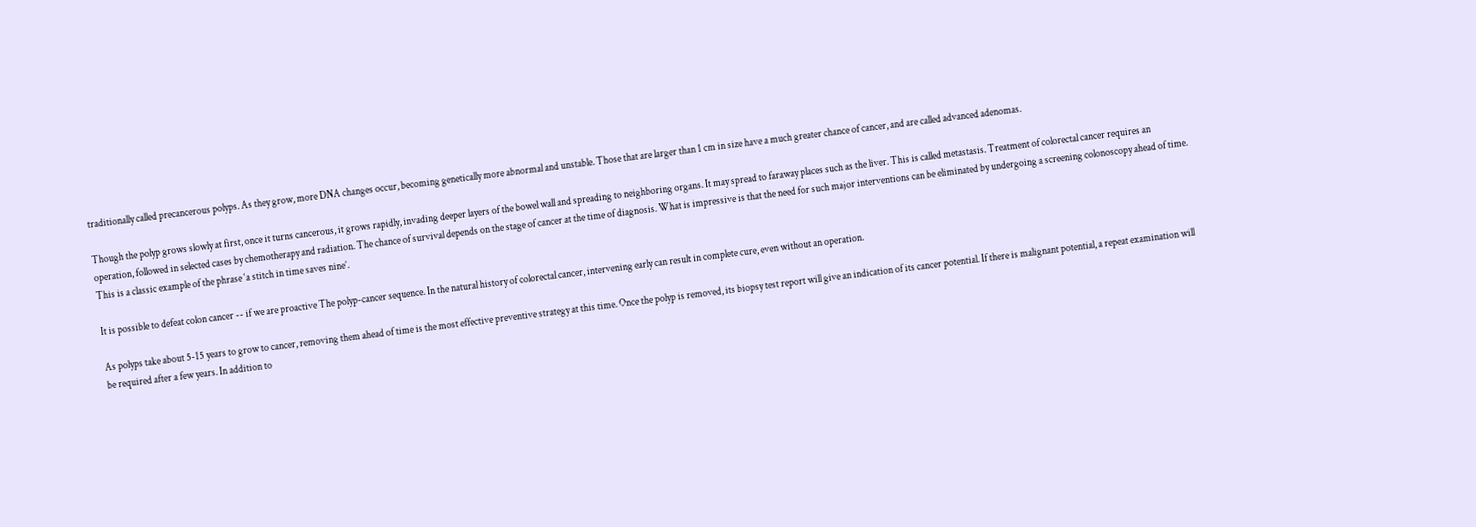traditionally called precancerous polyps. As they grow, more DNA changes occur, becoming genetically more abnormal and unstable. Those that are larger than 1 cm in size have a much greater chance of cancer, and are called advanced adenomas.

Though the polyp grows slowly at first, once it turns cancerous, it grows rapidly, invading deeper layers of the bowel wall and spreading to neighboring organs. It may spread to faraway places such as the liver. This is called metastasis. Treatment of colorectal cancer requires an operation, followed in selected cases by chemotherapy and radiation. The chance of survival depends on the stage of cancer at the time of diagnosis. What is impressive is that the need for such major interventions can be eliminated by undergoing a screening colonoscopy ahead of time. This is a classic example of the phrase ‘a stitch in time saves nine’.

It is possible to defeat colon cancer -- if we are proactive The polyp-cancer sequence. In the natural history of colorectal cancer, intervening early can result in complete cure, even without an operation.

As polyps take about 5-15 years to grow to cancer, removing them ahead of time is the most effective preventive strategy at this time. Once the polyp is removed, its biopsy test report will give an indication of its cancer potential. If there is malignant potential, a repeat examination will be required after a few years. In addition to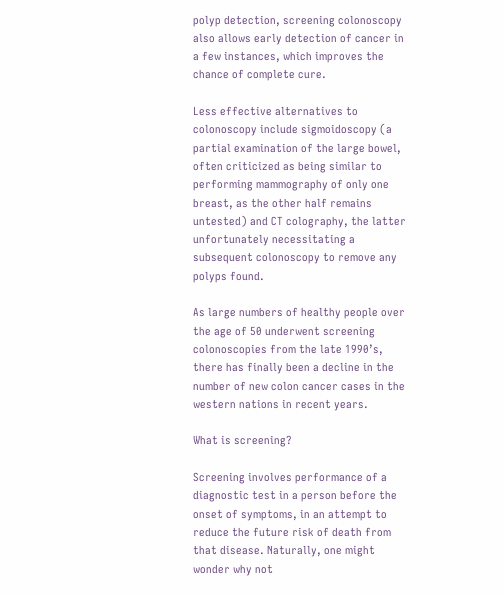polyp detection, screening colonoscopy also allows early detection of cancer in a few instances, which improves the chance of complete cure.

Less effective alternatives to colonoscopy include sigmoidoscopy (a partial examination of the large bowel, often criticized as being similar to performing mammography of only one breast, as the other half remains untested) and CT colography, the latter unfortunately necessitating a subsequent colonoscopy to remove any polyps found.

As large numbers of healthy people over the age of 50 underwent screening colonoscopies from the late 1990’s, there has finally been a decline in the number of new colon cancer cases in the western nations in recent years.

What is screening?

Screening involves performance of a diagnostic test in a person before the onset of symptoms, in an attempt to reduce the future risk of death from that disease. Naturally, one might wonder why not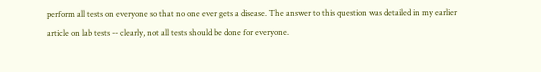perform all tests on everyone so that no one ever gets a disease. The answer to this question was detailed in my earlier article on lab tests -- clearly, not all tests should be done for everyone.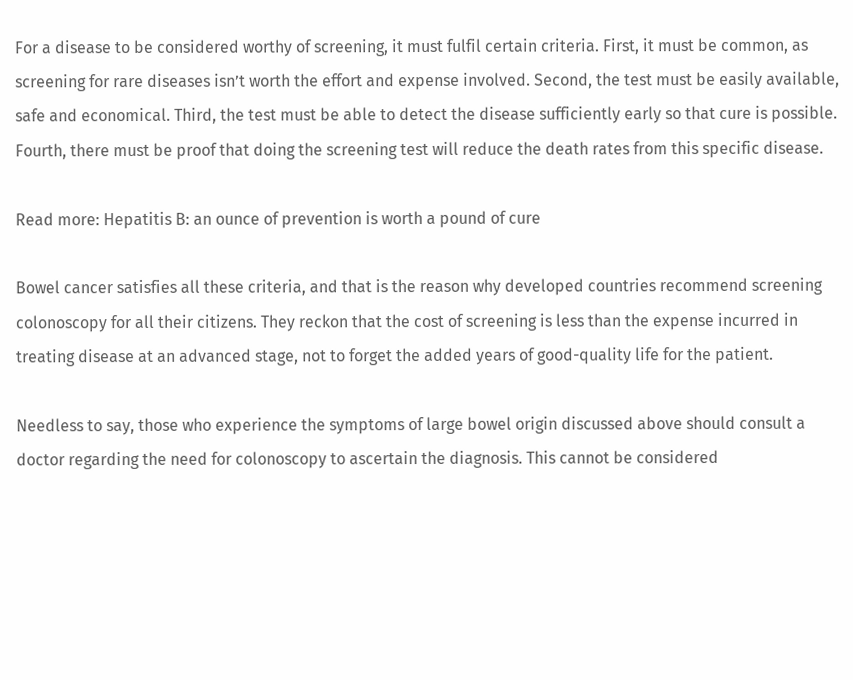For a disease to be considered worthy of screening, it must fulfil certain criteria. First, it must be common, as screening for rare diseases isn’t worth the effort and expense involved. Second, the test must be easily available, safe and economical. Third, the test must be able to detect the disease sufficiently early so that cure is possible. Fourth, there must be proof that doing the screening test will reduce the death rates from this specific disease.

Read more: Hepatitis B: an ounce of prevention is worth a pound of cure

Bowel cancer satisfies all these criteria, and that is the reason why developed countries recommend screening colonoscopy for all their citizens. They reckon that the cost of screening is less than the expense incurred in treating disease at an advanced stage, not to forget the added years of good-quality life for the patient.

Needless to say, those who experience the symptoms of large bowel origin discussed above should consult a doctor regarding the need for colonoscopy to ascertain the diagnosis. This cannot be considered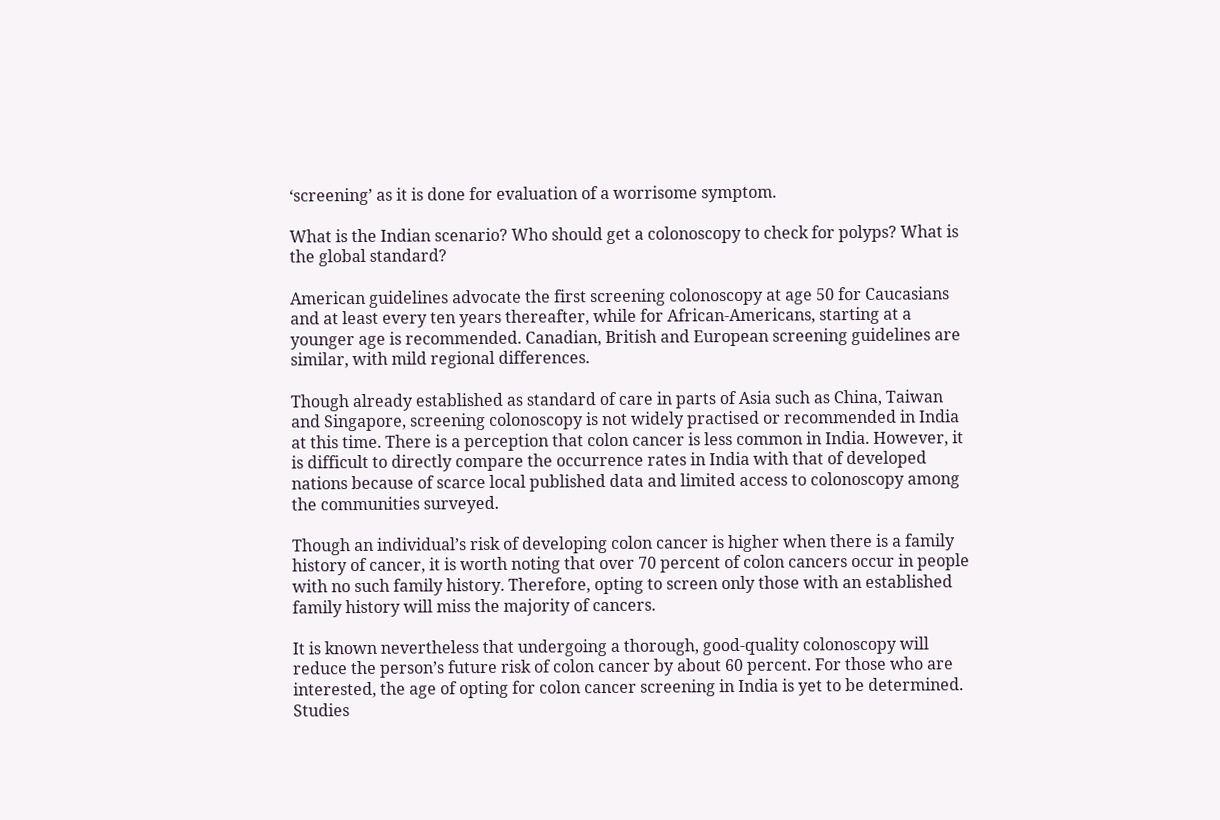‘screening’ as it is done for evaluation of a worrisome symptom.

What is the Indian scenario? Who should get a colonoscopy to check for polyps? What is the global standard?

American guidelines advocate the first screening colonoscopy at age 50 for Caucasians and at least every ten years thereafter, while for African-Americans, starting at a younger age is recommended. Canadian, British and European screening guidelines are similar, with mild regional differences.

Though already established as standard of care in parts of Asia such as China, Taiwan and Singapore, screening colonoscopy is not widely practised or recommended in India at this time. There is a perception that colon cancer is less common in India. However, it is difficult to directly compare the occurrence rates in India with that of developed nations because of scarce local published data and limited access to colonoscopy among the communities surveyed.

Though an individual’s risk of developing colon cancer is higher when there is a family history of cancer, it is worth noting that over 70 percent of colon cancers occur in people with no such family history. Therefore, opting to screen only those with an established family history will miss the majority of cancers.

It is known nevertheless that undergoing a thorough, good-quality colonoscopy will reduce the person’s future risk of colon cancer by about 60 percent. For those who are interested, the age of opting for colon cancer screening in India is yet to be determined. Studies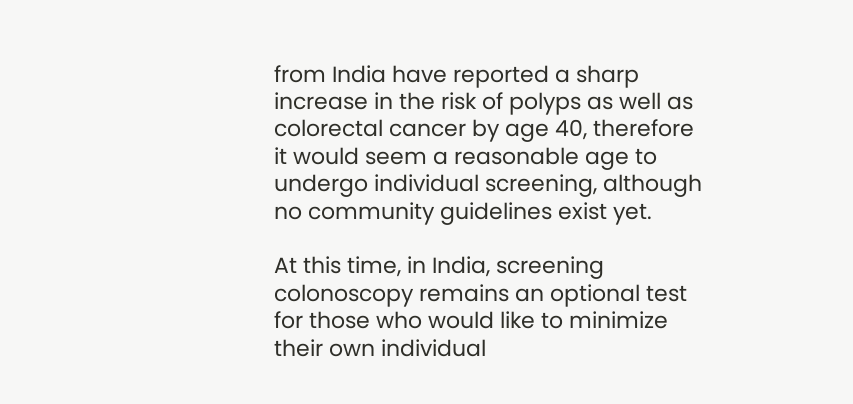from India have reported a sharp increase in the risk of polyps as well as colorectal cancer by age 40, therefore it would seem a reasonable age to undergo individual screening, although no community guidelines exist yet.

At this time, in India, screening colonoscopy remains an optional test for those who would like to minimize their own individual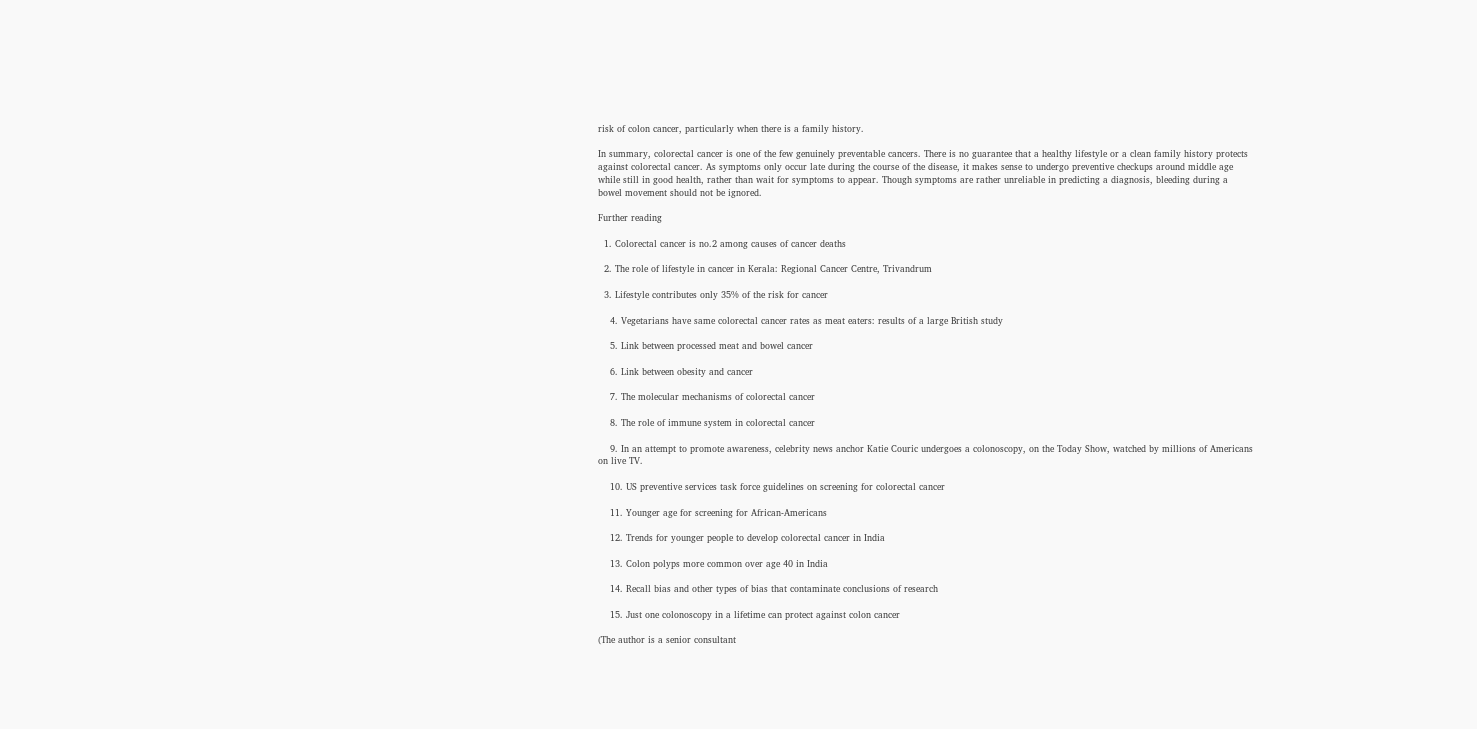risk of colon cancer, particularly when there is a family history.

In summary, colorectal cancer is one of the few genuinely preventable cancers. There is no guarantee that a healthy lifestyle or a clean family history protects against colorectal cancer. As symptoms only occur late during the course of the disease, it makes sense to undergo preventive checkups around middle age while still in good health, rather than wait for symptoms to appear. Though symptoms are rather unreliable in predicting a diagnosis, bleeding during a bowel movement should not be ignored.

Further reading

  1. Colorectal cancer is no.2 among causes of cancer deaths

  2. The role of lifestyle in cancer in Kerala: Regional Cancer Centre, Trivandrum

  3. Lifestyle contributes only 35% of the risk for cancer

    4. Vegetarians have same colorectal cancer rates as meat eaters: results of a large British study

    5. Link between processed meat and bowel cancer

    6. Link between obesity and cancer

    7. The molecular mechanisms of colorectal cancer

    8. The role of immune system in colorectal cancer

    9. In an attempt to promote awareness, celebrity news anchor Katie Couric undergoes a colonoscopy, on the Today Show, watched by millions of Americans on live TV.

    10. US preventive services task force guidelines on screening for colorectal cancer

    11. Younger age for screening for African-Americans

    12. Trends for younger people to develop colorectal cancer in India

    13. Colon polyps more common over age 40 in India

    14. Recall bias and other types of bias that contaminate conclusions of research

    15. Just one colonoscopy in a lifetime can protect against colon cancer

(The author is a senior consultant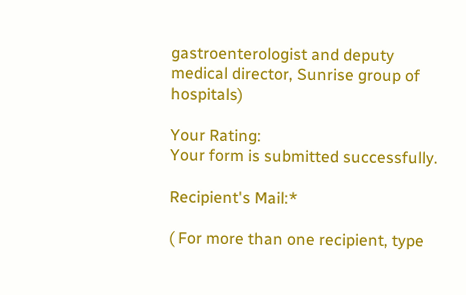gastroenterologist and deputy medical director, Sunrise group of hospitals)

Your Rating:
Your form is submitted successfully.

Recipient's Mail:*

( For more than one recipient, type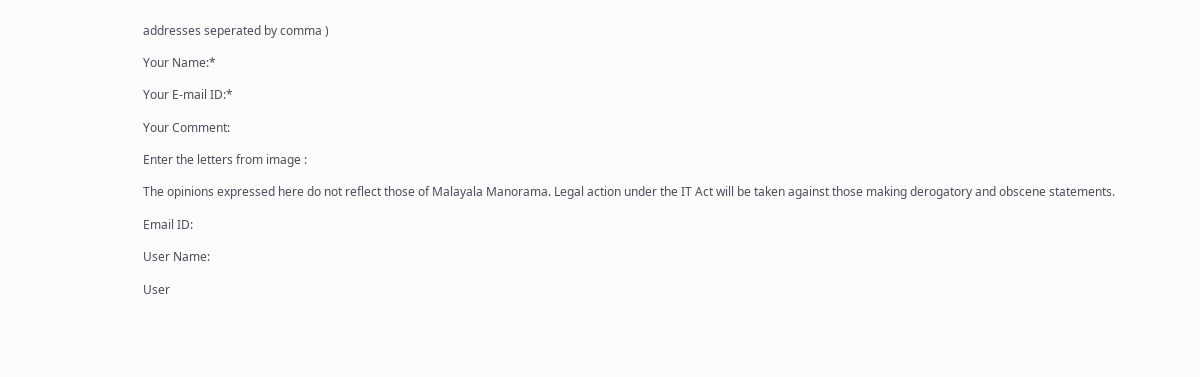addresses seperated by comma )

Your Name:*

Your E-mail ID:*

Your Comment:

Enter the letters from image :

The opinions expressed here do not reflect those of Malayala Manorama. Legal action under the IT Act will be taken against those making derogatory and obscene statements.

Email ID:

User Name:

User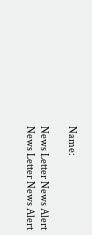Name:

News Letter News Alert
News Letter News Alert